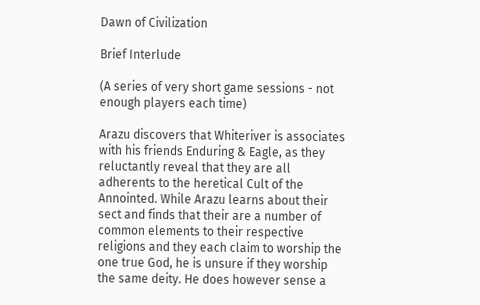Dawn of Civilization

Brief Interlude

(A series of very short game sessions - not enough players each time)

Arazu discovers that Whiteriver is associates with his friends Enduring & Eagle, as they reluctantly reveal that they are all adherents to the heretical Cult of the Annointed. While Arazu learns about their sect and finds that their are a number of common elements to their respective religions and they each claim to worship the one true God, he is unsure if they worship the same deity. He does however sense a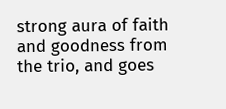strong aura of faith and goodness from the trio, and goes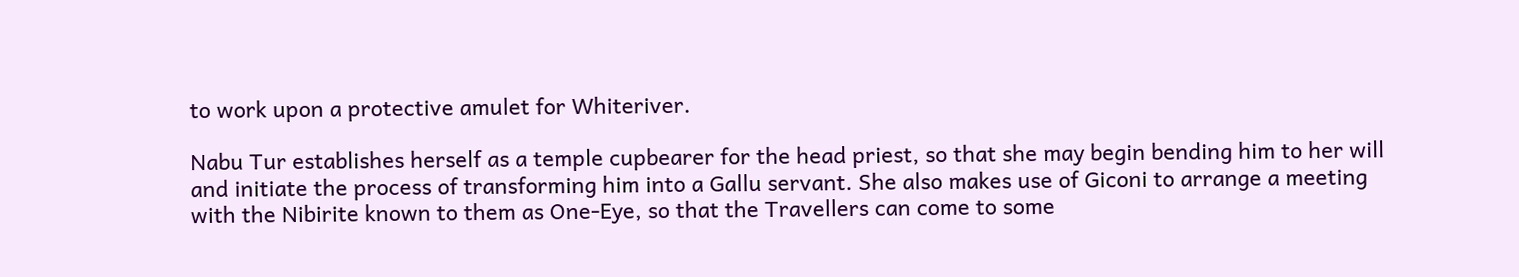to work upon a protective amulet for Whiteriver.

Nabu Tur establishes herself as a temple cupbearer for the head priest, so that she may begin bending him to her will and initiate the process of transforming him into a Gallu servant. She also makes use of Giconi to arrange a meeting with the Nibirite known to them as One-Eye, so that the Travellers can come to some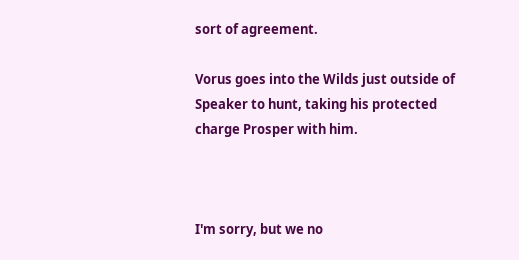sort of agreement.

Vorus goes into the Wilds just outside of Speaker to hunt, taking his protected charge Prosper with him.



I'm sorry, but we no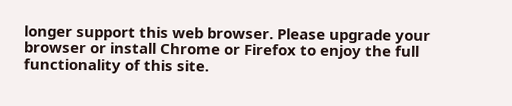longer support this web browser. Please upgrade your browser or install Chrome or Firefox to enjoy the full functionality of this site.